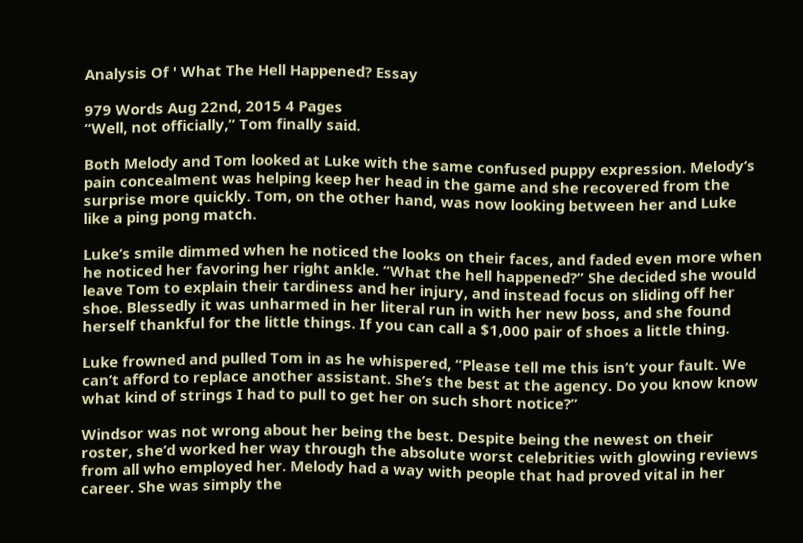Analysis Of ' What The Hell Happened? Essay

979 Words Aug 22nd, 2015 4 Pages
“Well, not officially,” Tom finally said.

Both Melody and Tom looked at Luke with the same confused puppy expression. Melody’s pain concealment was helping keep her head in the game and she recovered from the surprise more quickly. Tom, on the other hand, was now looking between her and Luke like a ping pong match.

Luke’s smile dimmed when he noticed the looks on their faces, and faded even more when he noticed her favoring her right ankle. “What the hell happened?” She decided she would leave Tom to explain their tardiness and her injury, and instead focus on sliding off her shoe. Blessedly it was unharmed in her literal run in with her new boss, and she found herself thankful for the little things. If you can call a $1,000 pair of shoes a little thing.

Luke frowned and pulled Tom in as he whispered, “Please tell me this isn’t your fault. We can’t afford to replace another assistant. She’s the best at the agency. Do you know know what kind of strings I had to pull to get her on such short notice?”

Windsor was not wrong about her being the best. Despite being the newest on their roster, she’d worked her way through the absolute worst celebrities with glowing reviews from all who employed her. Melody had a way with people that had proved vital in her career. She was simply the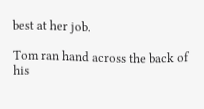best at her job.

Tom ran hand across the back of his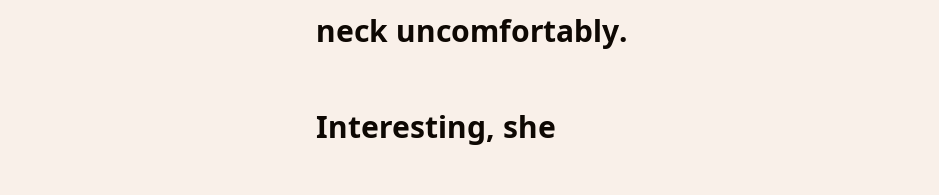neck uncomfortably.

Interesting, she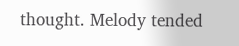thought. Melody tended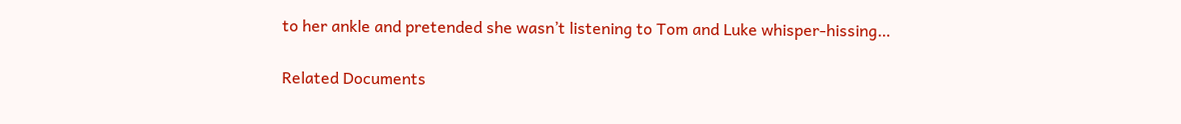to her ankle and pretended she wasn’t listening to Tom and Luke whisper-hissing…

Related Documents